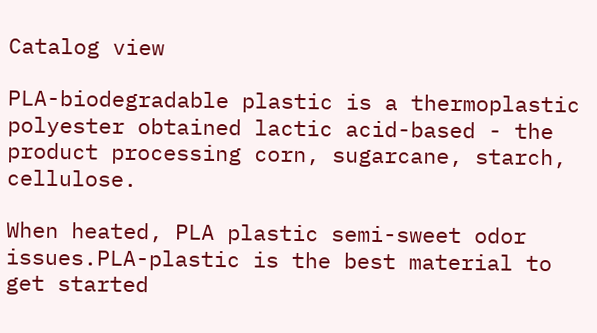Catalog view

PLA-biodegradable plastic is a thermoplastic polyester obtained lactic acid-based - the product processing corn, sugarcane, starch, cellulose.

When heated, PLA plastic semi-sweet odor issues.PLA-plastic is the best material to get started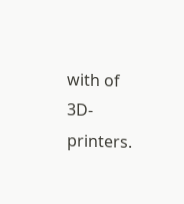with of 3D-printers.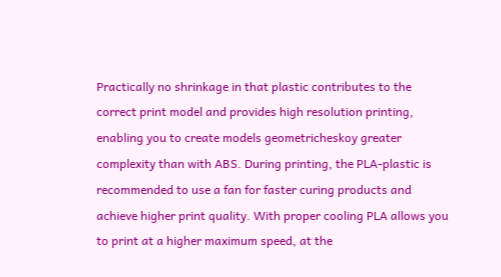Practically no shrinkage in that plastic contributes to the correct print model and provides high resolution printing, enabling you to create models geometricheskoy greater complexity than with ABS. During printing, the PLA-plastic is recommended to use a fan for faster curing products and achieve higher print quality. With proper cooling PLA allows you to print at a higher maximum speed, at the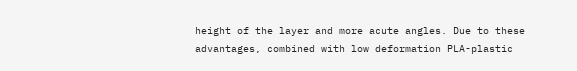height of the layer and more acute angles. Due to these advantages, combined with low deformation PLA-plastic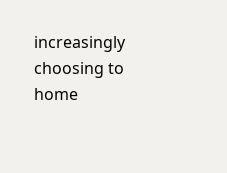increasingly choosing to home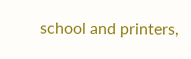school and printers,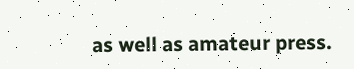as well as amateur press.